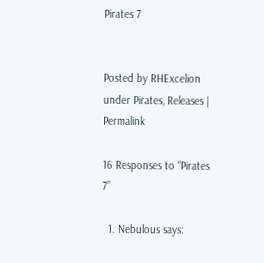Pirates 7


Posted by RHExcelion under Pirates, Releases | Permalink

16 Responses to “Pirates 7”

  1. Nebulous says: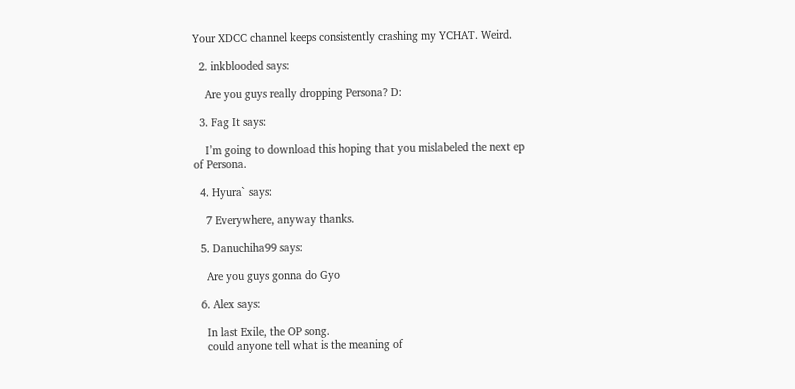Your XDCC channel keeps consistently crashing my YCHAT. Weird.

  2. inkblooded says:

    Are you guys really dropping Persona? D:

  3. Fag It says:

    I’m going to download this hoping that you mislabeled the next ep of Persona.

  4. Hyura` says:

    7 Everywhere, anyway thanks.

  5. Danuchiha99 says:

    Are you guys gonna do Gyo

  6. Alex says:

    In last Exile, the OP song.
    could anyone tell what is the meaning of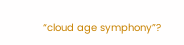“cloud age symphony”?